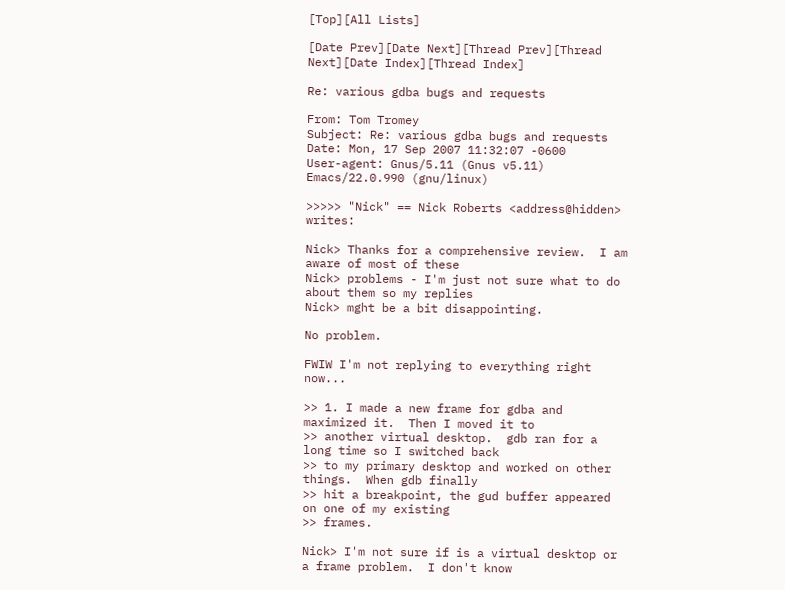[Top][All Lists]

[Date Prev][Date Next][Thread Prev][Thread Next][Date Index][Thread Index]

Re: various gdba bugs and requests

From: Tom Tromey
Subject: Re: various gdba bugs and requests
Date: Mon, 17 Sep 2007 11:32:07 -0600
User-agent: Gnus/5.11 (Gnus v5.11) Emacs/22.0.990 (gnu/linux)

>>>>> "Nick" == Nick Roberts <address@hidden> writes:

Nick> Thanks for a comprehensive review.  I am aware of most of these
Nick> problems - I'm just not sure what to do about them so my replies
Nick> mght be a bit disappointing.

No problem.

FWIW I'm not replying to everything right now...

>> 1. I made a new frame for gdba and maximized it.  Then I moved it to
>> another virtual desktop.  gdb ran for a long time so I switched back
>> to my primary desktop and worked on other things.  When gdb finally
>> hit a breakpoint, the gud buffer appeared on one of my existing
>> frames.

Nick> I'm not sure if is a virtual desktop or a frame problem.  I don't know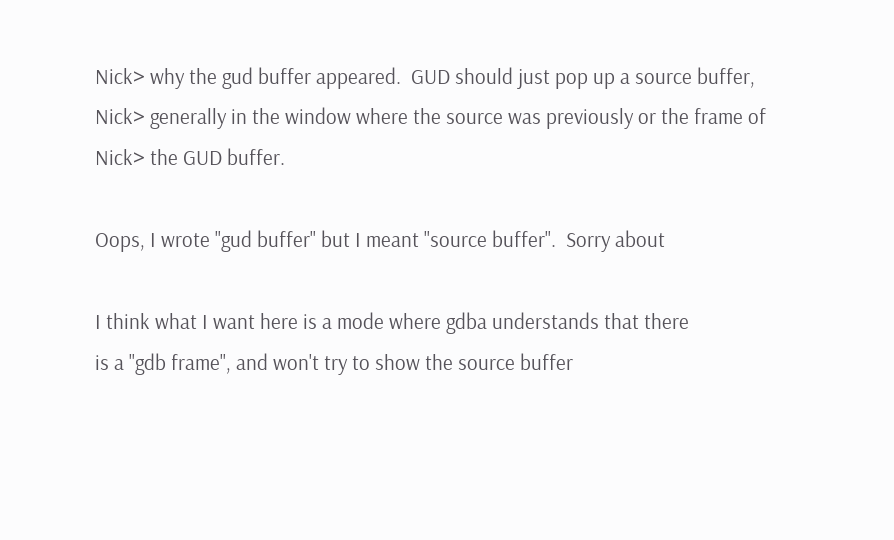Nick> why the gud buffer appeared.  GUD should just pop up a source buffer,
Nick> generally in the window where the source was previously or the frame of
Nick> the GUD buffer.

Oops, I wrote "gud buffer" but I meant "source buffer".  Sorry about

I think what I want here is a mode where gdba understands that there
is a "gdb frame", and won't try to show the source buffer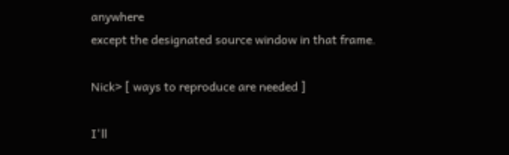anywhere
except the designated source window in that frame.

Nick> [ ways to reproduce are needed ]

I'll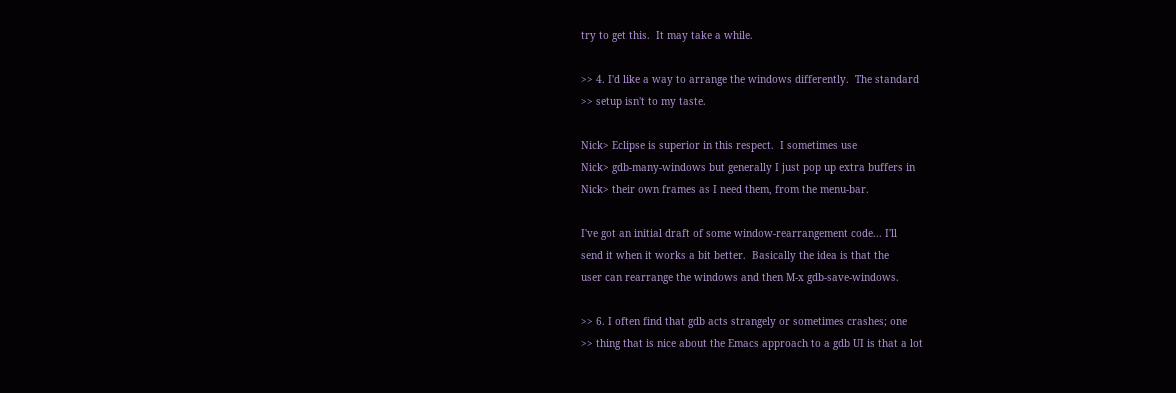try to get this.  It may take a while.

>> 4. I'd like a way to arrange the windows differently.  The standard
>> setup isn't to my taste.

Nick> Eclipse is superior in this respect.  I sometimes use
Nick> gdb-many-windows but generally I just pop up extra buffers in
Nick> their own frames as I need them, from the menu-bar.

I've got an initial draft of some window-rearrangement code... I'll
send it when it works a bit better.  Basically the idea is that the
user can rearrange the windows and then M-x gdb-save-windows.

>> 6. I often find that gdb acts strangely or sometimes crashes; one
>> thing that is nice about the Emacs approach to a gdb UI is that a lot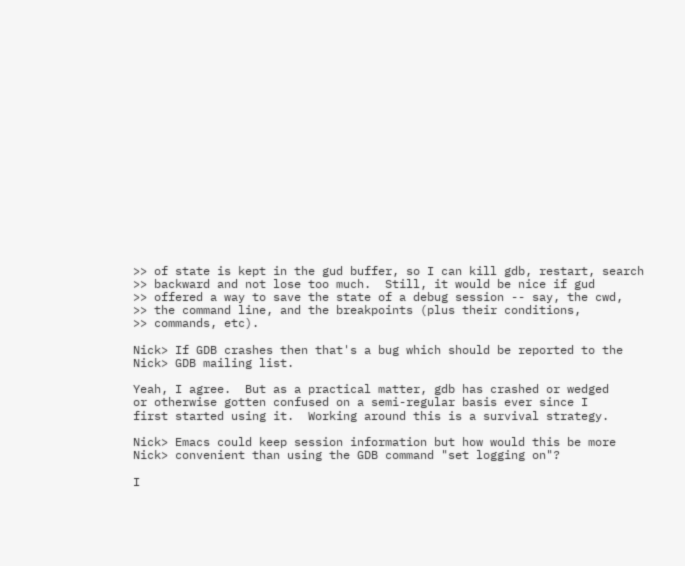>> of state is kept in the gud buffer, so I can kill gdb, restart, search
>> backward and not lose too much.  Still, it would be nice if gud
>> offered a way to save the state of a debug session -- say, the cwd,
>> the command line, and the breakpoints (plus their conditions,
>> commands, etc).

Nick> If GDB crashes then that's a bug which should be reported to the
Nick> GDB mailing list.

Yeah, I agree.  But as a practical matter, gdb has crashed or wedged
or otherwise gotten confused on a semi-regular basis ever since I
first started using it.  Working around this is a survival strategy.

Nick> Emacs could keep session information but how would this be more
Nick> convenient than using the GDB command "set logging on"?

I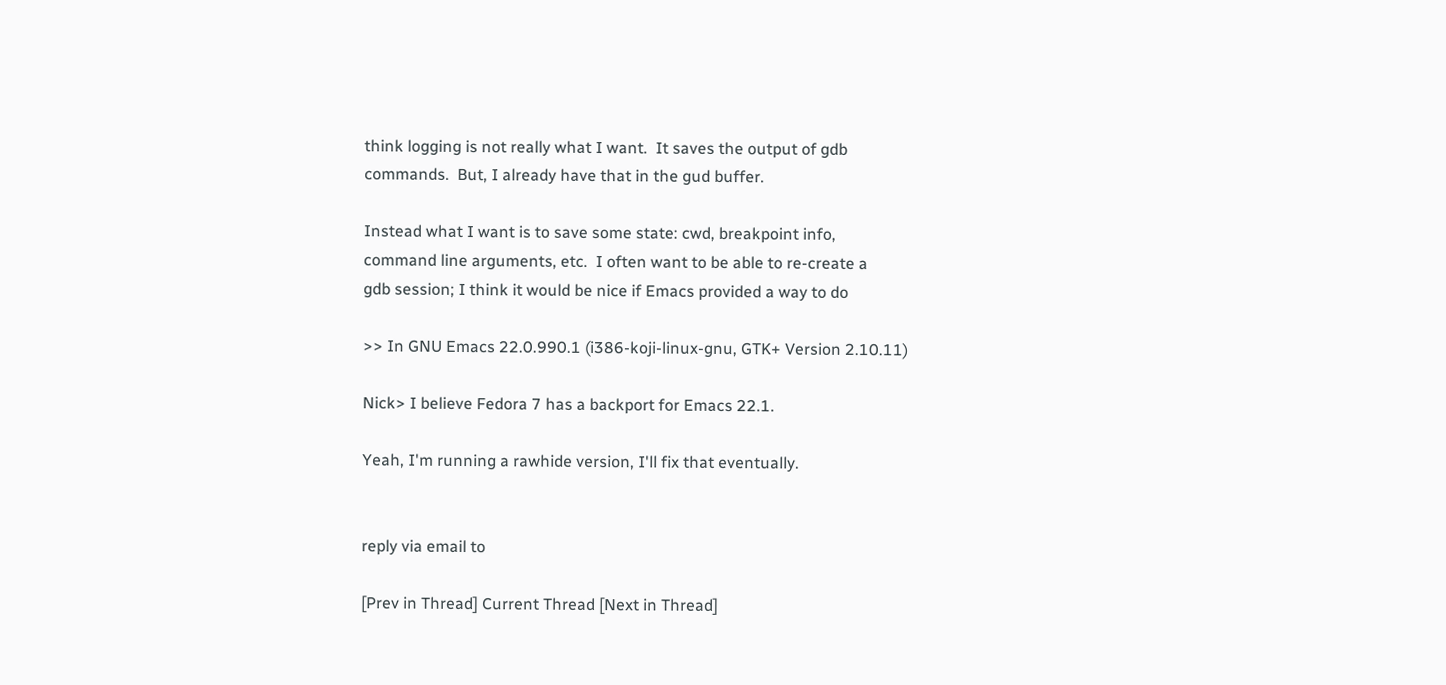think logging is not really what I want.  It saves the output of gdb
commands.  But, I already have that in the gud buffer.

Instead what I want is to save some state: cwd, breakpoint info,
command line arguments, etc.  I often want to be able to re-create a
gdb session; I think it would be nice if Emacs provided a way to do

>> In GNU Emacs 22.0.990.1 (i386-koji-linux-gnu, GTK+ Version 2.10.11)

Nick> I believe Fedora 7 has a backport for Emacs 22.1.

Yeah, I'm running a rawhide version, I'll fix that eventually.


reply via email to

[Prev in Thread] Current Thread [Next in Thread]